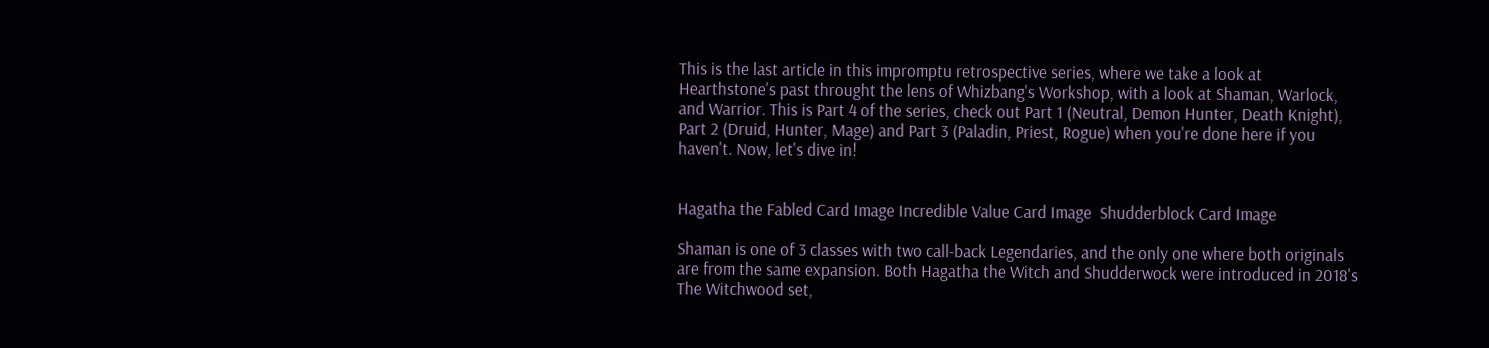This is the last article in this impromptu retrospective series, where we take a look at Hearthstone's past throught the lens of Whizbang's Workshop, with a look at Shaman, Warlock, and Warrior. This is Part 4 of the series, check out Part 1 (Neutral, Demon Hunter, Death Knight), Part 2 (Druid, Hunter, Mage) and Part 3 (Paladin, Priest, Rogue) when you're done here if you haven't. Now, let's dive in!


Hagatha the Fabled Card Image Incredible Value Card Image  Shudderblock Card Image

Shaman is one of 3 classes with two call-back Legendaries, and the only one where both originals are from the same expansion. Both Hagatha the Witch and Shudderwock were introduced in 2018's The Witchwood set,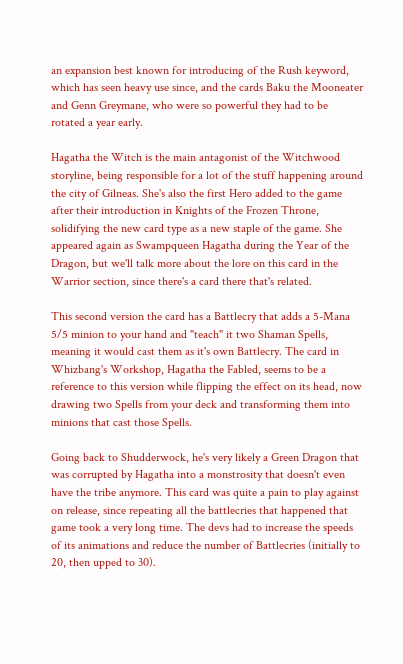an expansion best known for introducing of the Rush keyword, which has seen heavy use since, and the cards Baku the Mooneater and Genn Greymane, who were so powerful they had to be rotated a year early.

Hagatha the Witch is the main antagonist of the Witchwood storyline, being responsible for a lot of the stuff happening around the city of Gilneas. She's also the first Hero added to the game after their introduction in Knights of the Frozen Throne, solidifying the new card type as a new staple of the game. She appeared again as Swampqueen Hagatha during the Year of the Dragon, but we'll talk more about the lore on this card in the Warrior section, since there's a card there that's related.

This second version the card has a Battlecry that adds a 5-Mana 5/5 minion to your hand and "teach" it two Shaman Spells, meaning it would cast them as it's own Battlecry. The card in Whizbang's Workshop, Hagatha the Fabled, seems to be a reference to this version while flipping the effect on its head, now drawing two Spells from your deck and transforming them into minions that cast those Spells.

Going back to Shudderwock, he's very likely a Green Dragon that was corrupted by Hagatha into a monstrosity that doesn't even have the tribe anymore. This card was quite a pain to play against on release, since repeating all the battlecries that happened that game took a very long time. The devs had to increase the speeds of its animations and reduce the number of Battlecries (initially to 20, then upped to 30).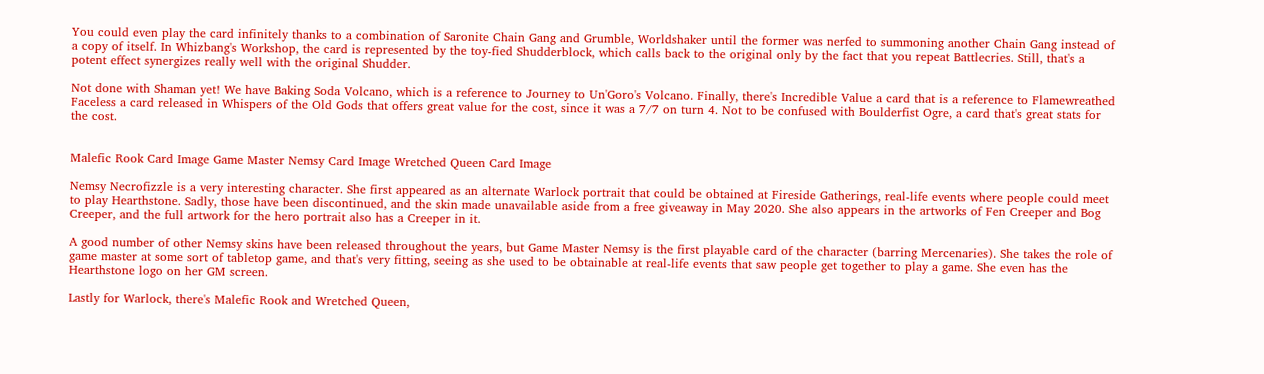You could even play the card infinitely thanks to a combination of Saronite Chain Gang and Grumble, Worldshaker until the former was nerfed to summoning another Chain Gang instead of a copy of itself. In Whizbang's Workshop, the card is represented by the toy-fied Shudderblock, which calls back to the original only by the fact that you repeat Battlecries. Still, that's a potent effect synergizes really well with the original Shudder.

Not done with Shaman yet! We have Baking Soda Volcano, which is a reference to Journey to Un'Goro's Volcano. Finally, there's Incredible Value a card that is a reference to Flamewreathed Faceless a card released in Whispers of the Old Gods that offers great value for the cost, since it was a 7/7 on turn 4. Not to be confused with Boulderfist Ogre, a card that's great stats for the cost.


Malefic Rook Card Image Game Master Nemsy Card Image Wretched Queen Card Image

Nemsy Necrofizzle is a very interesting character. She first appeared as an alternate Warlock portrait that could be obtained at Fireside Gatherings, real-life events where people could meet to play Hearthstone. Sadly, those have been discontinued, and the skin made unavailable aside from a free giveaway in May 2020. She also appears in the artworks of Fen Creeper and Bog Creeper, and the full artwork for the hero portrait also has a Creeper in it.

A good number of other Nemsy skins have been released throughout the years, but Game Master Nemsy is the first playable card of the character (barring Mercenaries). She takes the role of game master at some sort of tabletop game, and that's very fitting, seeing as she used to be obtainable at real-life events that saw people get together to play a game. She even has the Hearthstone logo on her GM screen.

Lastly for Warlock, there's Malefic Rook and Wretched Queen,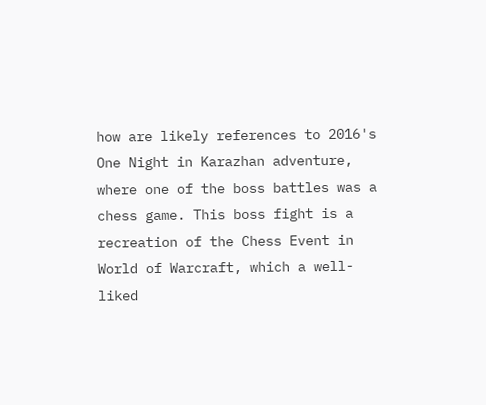how are likely references to 2016's One Night in Karazhan adventure, where one of the boss battles was a chess game. This boss fight is a recreation of the Chess Event in World of Warcraft, which a well-liked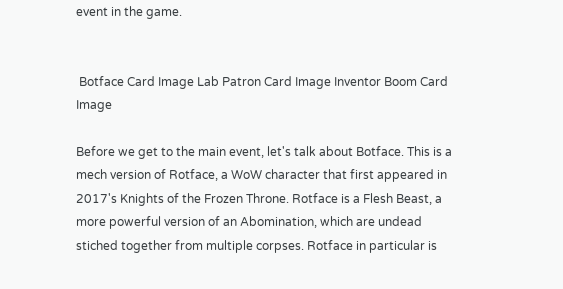event in the game.


 Botface Card Image Lab Patron Card Image Inventor Boom Card Image

Before we get to the main event, let's talk about Botface. This is a mech version of Rotface, a WoW character that first appeared in 2017's Knights of the Frozen Throne. Rotface is a Flesh Beast, a more powerful version of an Abomination, which are undead stiched together from multiple corpses. Rotface in particular is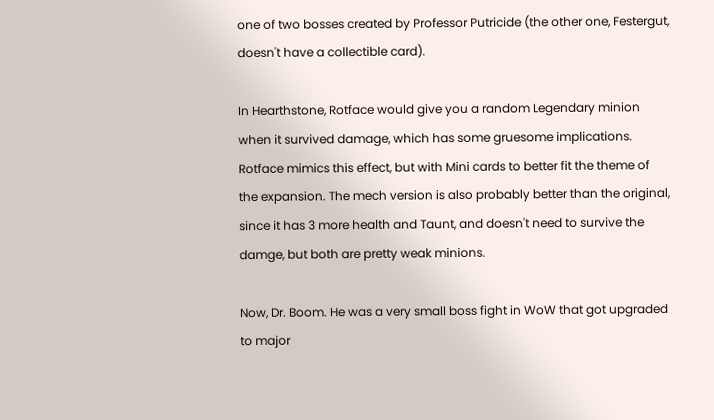one of two bosses created by Professor Putricide (the other one, Festergut, doesn't have a collectible card).

In Hearthstone, Rotface would give you a random Legendary minion when it survived damage, which has some gruesome implications. Rotface mimics this effect, but with Mini cards to better fit the theme of the expansion. The mech version is also probably better than the original, since it has 3 more health and Taunt, and doesn't need to survive the damge, but both are pretty weak minions.

Now, Dr. Boom. He was a very small boss fight in WoW that got upgraded to major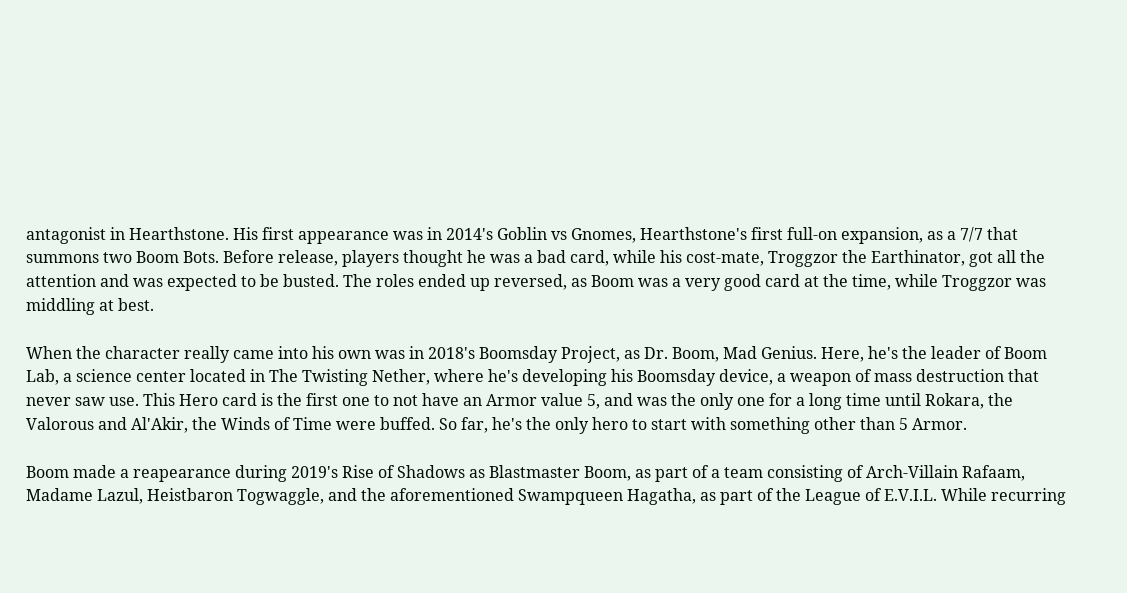antagonist in Hearthstone. His first appearance was in 2014's Goblin vs Gnomes, Hearthstone's first full-on expansion, as a 7/7 that summons two Boom Bots. Before release, players thought he was a bad card, while his cost-mate, Troggzor the Earthinator, got all the attention and was expected to be busted. The roles ended up reversed, as Boom was a very good card at the time, while Troggzor was middling at best.

When the character really came into his own was in 2018's Boomsday Project, as Dr. Boom, Mad Genius. Here, he's the leader of Boom Lab, a science center located in The Twisting Nether, where he's developing his Boomsday device, a weapon of mass destruction that never saw use. This Hero card is the first one to not have an Armor value 5, and was the only one for a long time until Rokara, the Valorous and Al'Akir, the Winds of Time were buffed. So far, he's the only hero to start with something other than 5 Armor.

Boom made a reapearance during 2019's Rise of Shadows as Blastmaster Boom, as part of a team consisting of Arch-Villain Rafaam, Madame Lazul, Heistbaron Togwaggle, and the aforementioned Swampqueen Hagatha, as part of the League of E.V.I.L. While recurring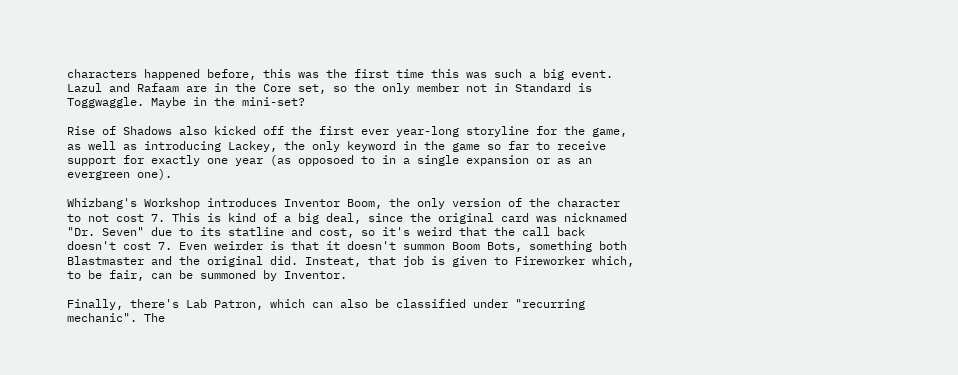characters happened before, this was the first time this was such a big event. Lazul and Rafaam are in the Core set, so the only member not in Standard is Toggwaggle. Maybe in the mini-set?

Rise of Shadows also kicked off the first ever year-long storyline for the game, as well as introducing Lackey, the only keyword in the game so far to receive support for exactly one year (as opposoed to in a single expansion or as an evergreen one).

Whizbang's Workshop introduces Inventor Boom, the only version of the character to not cost 7. This is kind of a big deal, since the original card was nicknamed "Dr. Seven" due to its statline and cost, so it's weird that the call back doesn't cost 7. Even weirder is that it doesn't summon Boom Bots, something both Blastmaster and the original did. Insteat, that job is given to Fireworker which, to be fair, can be summoned by Inventor.

Finally, there's Lab Patron, which can also be classified under "recurring mechanic". The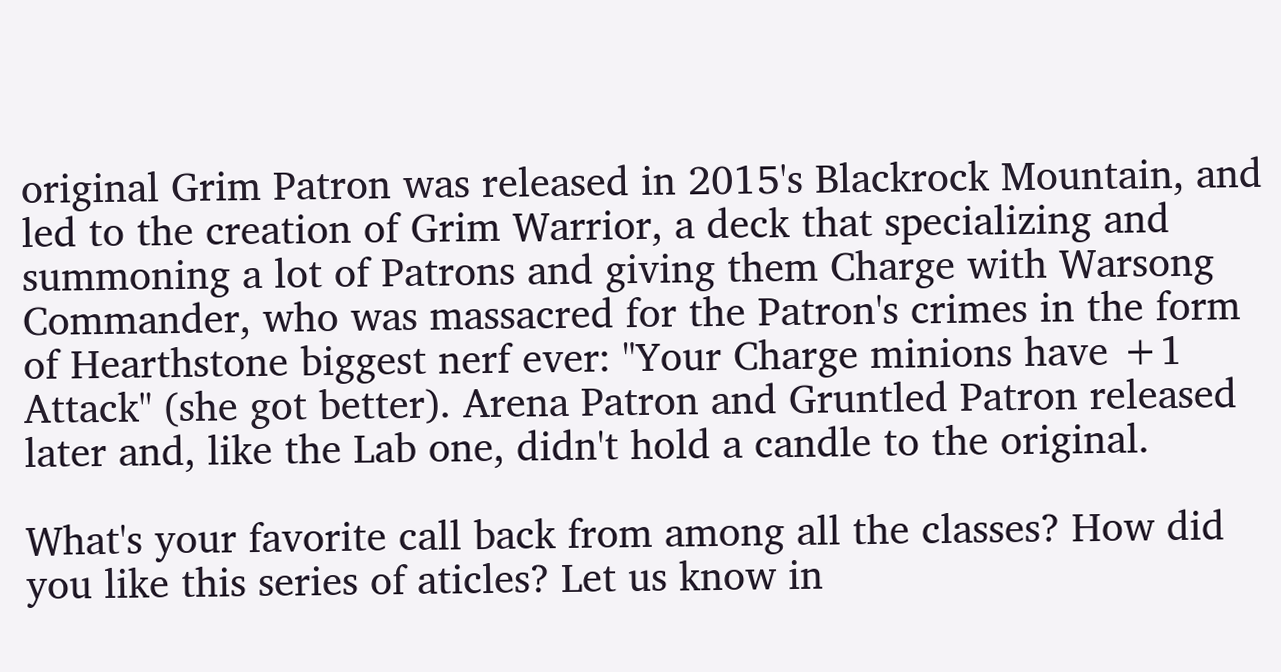original Grim Patron was released in 2015's Blackrock Mountain, and led to the creation of Grim Warrior, a deck that specializing and summoning a lot of Patrons and giving them Charge with Warsong Commander, who was massacred for the Patron's crimes in the form of Hearthstone biggest nerf ever: "Your Charge minions have +1 Attack" (she got better). Arena Patron and Gruntled Patron released later and, like the Lab one, didn't hold a candle to the original.

What's your favorite call back from among all the classes? How did you like this series of aticles? Let us know in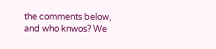the comments below, and who knwos? We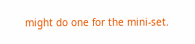might do one for the mini-set.